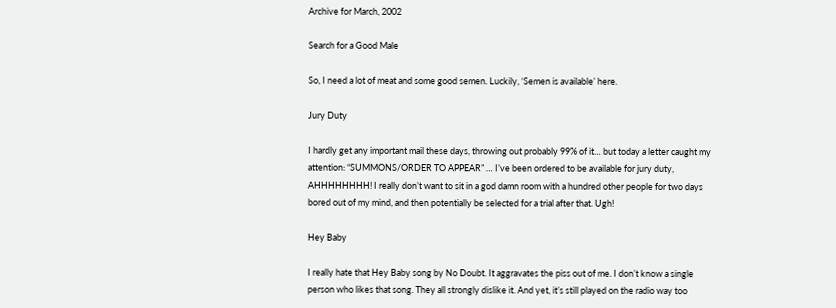Archive for March, 2002

Search for a Good Male

So, I need a lot of meat and some good semen. Luckily, ‘Semen is available’ here.

Jury Duty

I hardly get any important mail these days, throwing out probably 99% of it… but today a letter caught my attention: “SUMMONS/ORDER TO APPEAR” … I’ve been ordered to be available for jury duty, AHHHHHHHH! I really don’t want to sit in a god damn room with a hundred other people for two days bored out of my mind, and then potentially be selected for a trial after that. Ugh!

Hey Baby

I really hate that Hey Baby song by No Doubt. It aggravates the piss out of me. I don’t know a single person who likes that song. They all strongly dislike it. And yet, it’s still played on the radio way too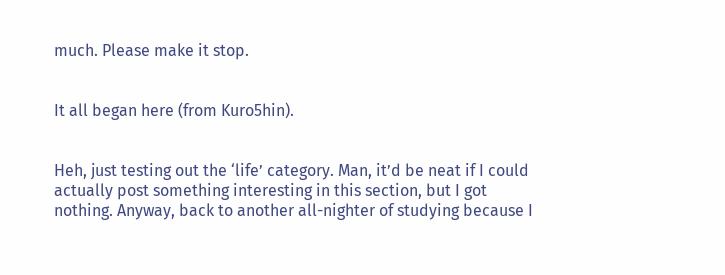much. Please make it stop.


It all began here (from Kuro5hin).


Heh, just testing out the ‘life’ category. Man, it’d be neat if I could actually post something interesting in this section, but I got nothing. Anyway, back to another all-nighter of studying because I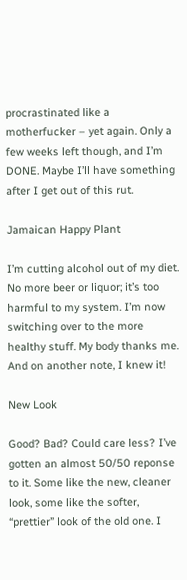procrastinated like a motherfucker – yet again. Only a few weeks left though, and I’m DONE. Maybe I’ll have something after I get out of this rut.

Jamaican Happy Plant

I’m cutting alcohol out of my diet. No more beer or liquor; it’s too harmful to my system. I’m now switching over to the more healthy stuff. My body thanks me. And on another note, I knew it!

New Look

Good? Bad? Could care less? I’ve gotten an almost 50/50 reponse to it. Some like the new, cleaner look, some like the softer, “prettier” look of the old one. I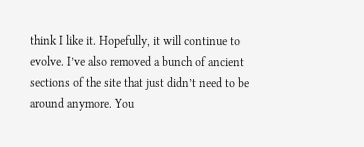think I like it. Hopefully, it will continue to evolve. I’ve also removed a bunch of ancient sections of the site that just didn’t need to be around anymore. You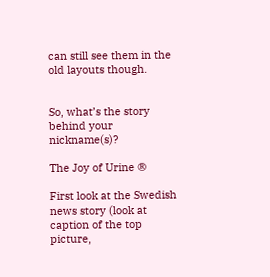can still see them in the old layouts though.


So, what’s the story behind your nickname(s)?

The Joy of Urine ®

First look at the Swedish news story (look at caption of the top picture,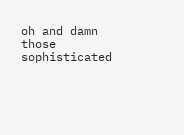oh and damn those sophisticated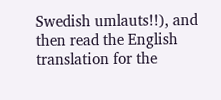Swedish umlauts!!), and then read the English translation for the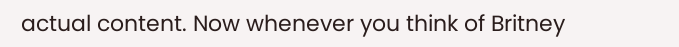actual content. Now whenever you think of Britney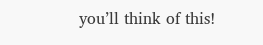you’ll think of this!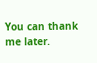You can thank me later.